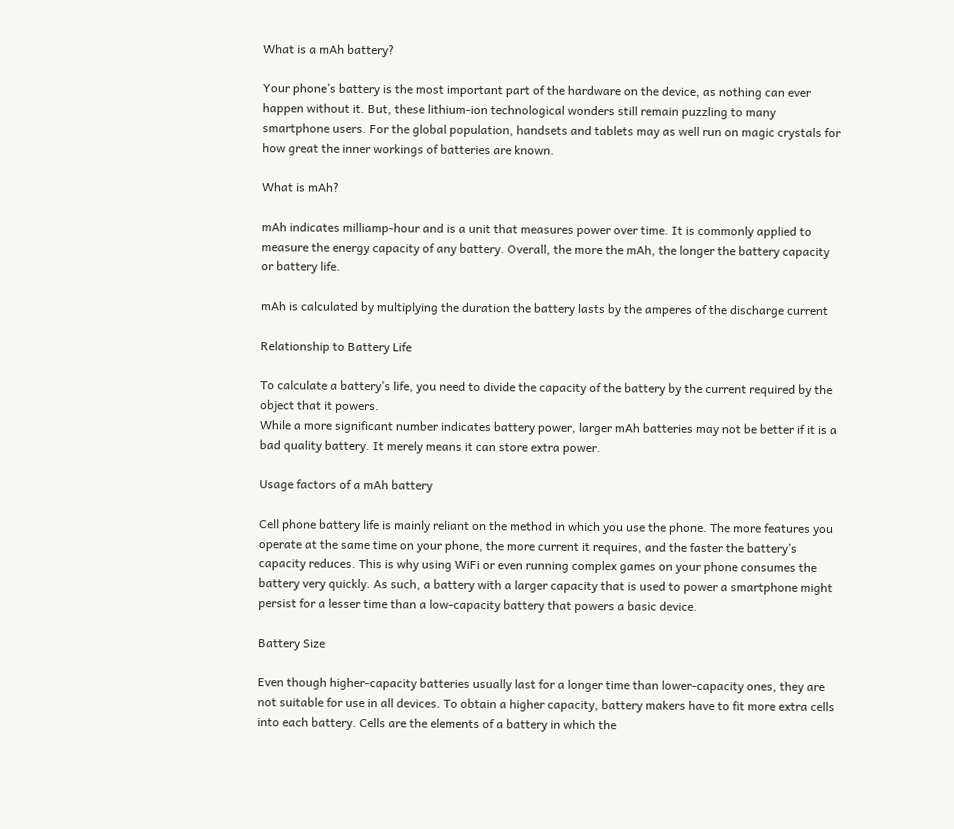What is a mAh battery?

Your phone’s battery is the most important part of the hardware on the device, as nothing can ever happen without it. But, these lithium-ion technological wonders still remain puzzling to many smartphone users. For the global population, handsets and tablets may as well run on magic crystals for how great the inner workings of batteries are known.

What is mAh?

mAh indicates milliamp-hour and is a unit that measures power over time. It is commonly applied to measure the energy capacity of any battery. Overall, the more the mAh, the longer the battery capacity or battery life.

mAh is calculated by multiplying the duration the battery lasts by the amperes of the discharge current

Relationship to Battery Life

To calculate a battery’s life, you need to divide the capacity of the battery by the current required by the object that it powers.
While a more significant number indicates battery power, larger mAh batteries may not be better if it is a bad quality battery. It merely means it can store extra power.

Usage factors of a mAh battery

Cell phone battery life is mainly reliant on the method in which you use the phone. The more features you operate at the same time on your phone, the more current it requires, and the faster the battery’s capacity reduces. This is why using WiFi or even running complex games on your phone consumes the battery very quickly. As such, a battery with a larger capacity that is used to power a smartphone might persist for a lesser time than a low-capacity battery that powers a basic device.

Battery Size

Even though higher-capacity batteries usually last for a longer time than lower-capacity ones, they are not suitable for use in all devices. To obtain a higher capacity, battery makers have to fit more extra cells into each battery. Cells are the elements of a battery in which the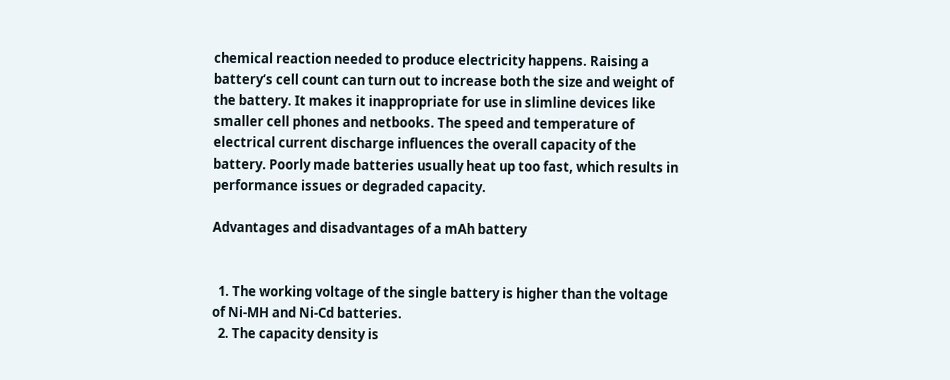chemical reaction needed to produce electricity happens. Raising a battery‘s cell count can turn out to increase both the size and weight of the battery. It makes it inappropriate for use in slimline devices like smaller cell phones and netbooks. The speed and temperature of electrical current discharge influences the overall capacity of the battery. Poorly made batteries usually heat up too fast, which results in performance issues or degraded capacity.

Advantages and disadvantages of a mAh battery


  1. The working voltage of the single battery is higher than the voltage of Ni-MH and Ni-Cd batteries.
  2. The capacity density is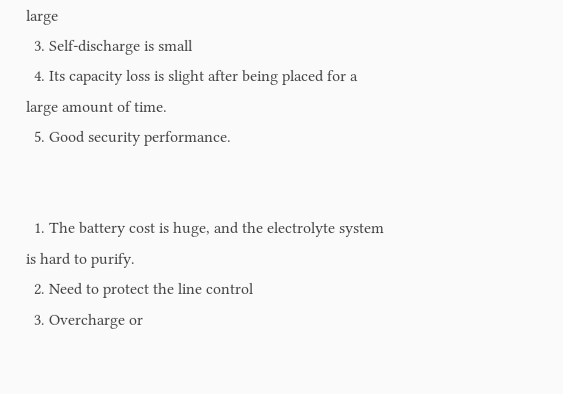large
  3. Self-discharge is small
  4. Its capacity loss is slight after being placed for a large amount of time.
  5. Good security performance.


  1. The battery cost is huge, and the electrolyte system is hard to purify.
  2. Need to protect the line control
  3. Overcharge or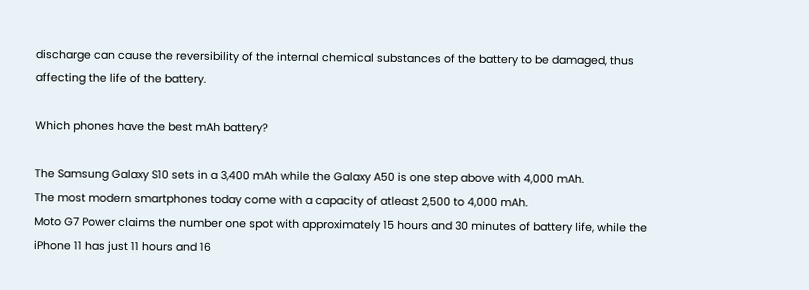discharge can cause the reversibility of the internal chemical substances of the battery to be damaged, thus affecting the life of the battery.

Which phones have the best mAh battery?

The Samsung Galaxy S10 sets in a 3,400 mAh while the Galaxy A50 is one step above with 4,000 mAh.
The most modern smartphones today come with a capacity of atleast 2,500 to 4,000 mAh.
Moto G7 Power claims the number one spot with approximately 15 hours and 30 minutes of battery life, while the iPhone 11 has just 11 hours and 16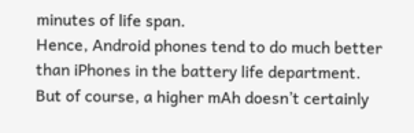minutes of life span.
Hence, Android phones tend to do much better than iPhones in the battery life department.
But of course, a higher mAh doesn’t certainly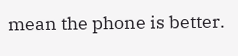mean the phone is better.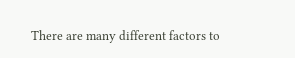There are many different factors to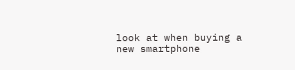look at when buying a new smartphone